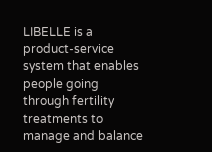LIBELLE is a product-service system that enables people going through fertility treatments to manage and balance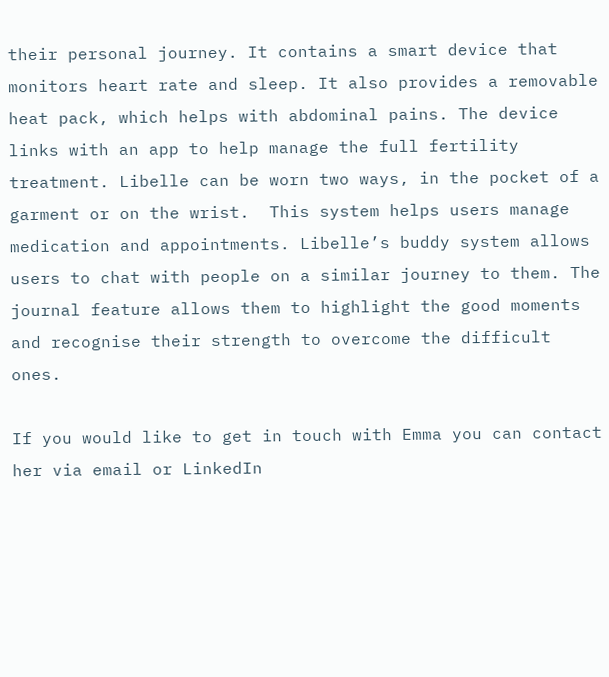their personal journey. It contains a smart device that monitors heart rate and sleep. It also provides a removable heat pack, which helps with abdominal pains. The device links with an app to help manage the full fertility treatment. Libelle can be worn two ways, in the pocket of a garment or on the wrist.  This system helps users manage medication and appointments. Libelle’s buddy system allows users to chat with people on a similar journey to them. The journal feature allows them to highlight the good moments and recognise their strength to overcome the difficult ones.

If you would like to get in touch with Emma you can contact her via email or LinkedIn